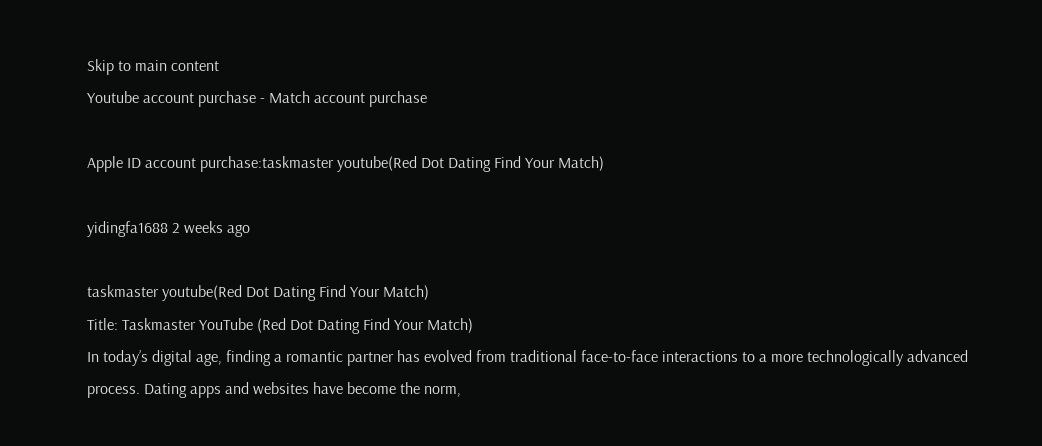Skip to main content
Youtube account purchase - Match account purchase

Apple ID account purchase:taskmaster youtube(Red Dot Dating Find Your Match)

yidingfa1688 2 weeks ago

taskmaster youtube(Red Dot Dating Find Your Match)
Title: Taskmaster YouTube (Red Dot Dating Find Your Match)
In today’s digital age, finding a romantic partner has evolved from traditional face-to-face interactions to a more technologically advanced process. Dating apps and websites have become the norm,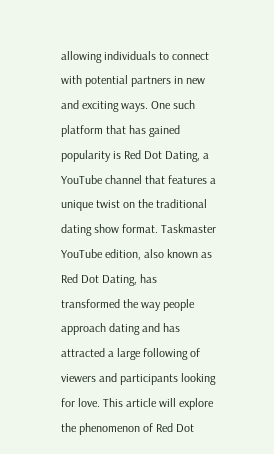allowing individuals to connect with potential partners in new and exciting ways. One such platform that has gained popularity is Red Dot Dating, a YouTube channel that features a unique twist on the traditional dating show format. Taskmaster YouTube edition, also known as Red Dot Dating, has transformed the way people approach dating and has attracted a large following of viewers and participants looking for love. This article will explore the phenomenon of Red Dot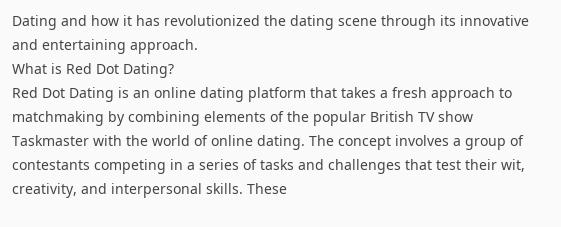Dating and how it has revolutionized the dating scene through its innovative and entertaining approach.
What is Red Dot Dating?
Red Dot Dating is an online dating platform that takes a fresh approach to matchmaking by combining elements of the popular British TV show Taskmaster with the world of online dating. The concept involves a group of contestants competing in a series of tasks and challenges that test their wit, creativity, and interpersonal skills. These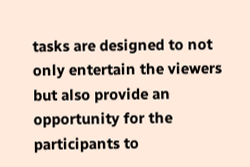tasks are designed to not only entertain the viewers but also provide an opportunity for the participants to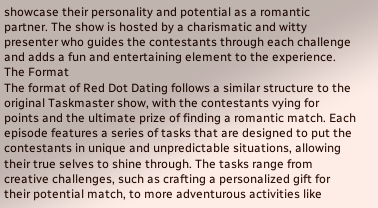showcase their personality and potential as a romantic partner. The show is hosted by a charismatic and witty presenter who guides the contestants through each challenge and adds a fun and entertaining element to the experience.
The Format
The format of Red Dot Dating follows a similar structure to the original Taskmaster show, with the contestants vying for points and the ultimate prize of finding a romantic match. Each episode features a series of tasks that are designed to put the contestants in unique and unpredictable situations, allowing their true selves to shine through. The tasks range from creative challenges, such as crafting a personalized gift for their potential match, to more adventurous activities like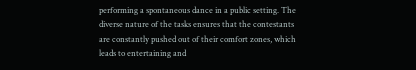performing a spontaneous dance in a public setting. The diverse nature of the tasks ensures that the contestants are constantly pushed out of their comfort zones, which leads to entertaining and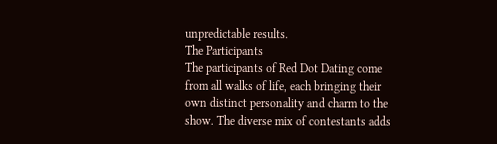unpredictable results.
The Participants
The participants of Red Dot Dating come from all walks of life, each bringing their own distinct personality and charm to the show. The diverse mix of contestants adds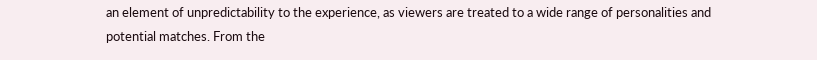an element of unpredictability to the experience, as viewers are treated to a wide range of personalities and potential matches. From the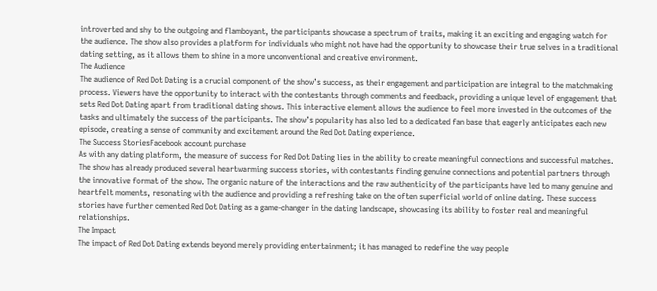introverted and shy to the outgoing and flamboyant, the participants showcase a spectrum of traits, making it an exciting and engaging watch for the audience. The show also provides a platform for individuals who might not have had the opportunity to showcase their true selves in a traditional dating setting, as it allows them to shine in a more unconventional and creative environment.
The Audience
The audience of Red Dot Dating is a crucial component of the show’s success, as their engagement and participation are integral to the matchmaking process. Viewers have the opportunity to interact with the contestants through comments and feedback, providing a unique level of engagement that sets Red Dot Dating apart from traditional dating shows. This interactive element allows the audience to feel more invested in the outcomes of the tasks and ultimately the success of the participants. The show’s popularity has also led to a dedicated fan base that eagerly anticipates each new episode, creating a sense of community and excitement around the Red Dot Dating experience.
The Success StoriesFacebook account purchase
As with any dating platform, the measure of success for Red Dot Dating lies in the ability to create meaningful connections and successful matches. The show has already produced several heartwarming success stories, with contestants finding genuine connections and potential partners through the innovative format of the show. The organic nature of the interactions and the raw authenticity of the participants have led to many genuine and heartfelt moments, resonating with the audience and providing a refreshing take on the often superficial world of online dating. These success stories have further cemented Red Dot Dating as a game-changer in the dating landscape, showcasing its ability to foster real and meaningful relationships.
The Impact
The impact of Red Dot Dating extends beyond merely providing entertainment; it has managed to redefine the way people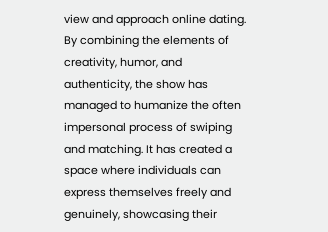view and approach online dating. By combining the elements of creativity, humor, and authenticity, the show has managed to humanize the often impersonal process of swiping and matching. It has created a space where individuals can express themselves freely and genuinely, showcasing their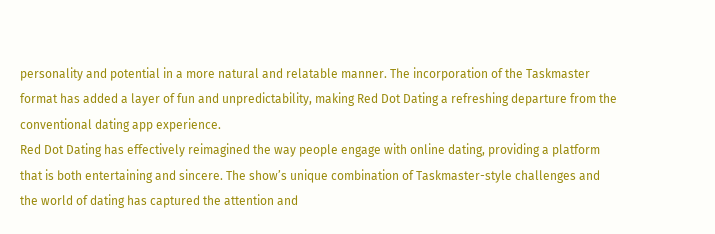personality and potential in a more natural and relatable manner. The incorporation of the Taskmaster format has added a layer of fun and unpredictability, making Red Dot Dating a refreshing departure from the conventional dating app experience.
Red Dot Dating has effectively reimagined the way people engage with online dating, providing a platform that is both entertaining and sincere. The show’s unique combination of Taskmaster-style challenges and the world of dating has captured the attention and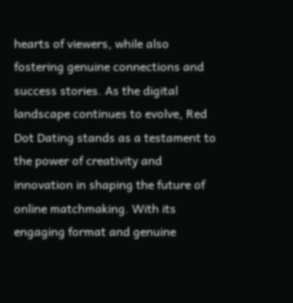hearts of viewers, while also fostering genuine connections and success stories. As the digital landscape continues to evolve, Red Dot Dating stands as a testament to the power of creativity and innovation in shaping the future of online matchmaking. With its engaging format and genuine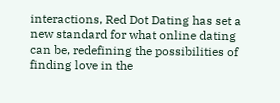interactions, Red Dot Dating has set a new standard for what online dating can be, redefining the possibilities of finding love in the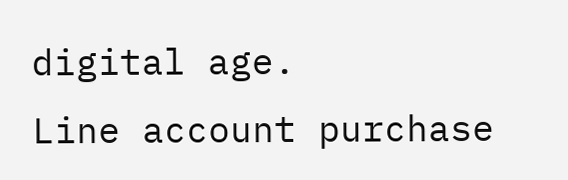digital age.
Line account purchase